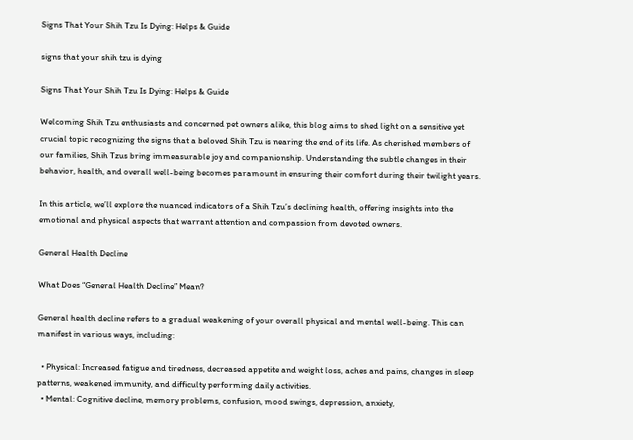Signs That Your Shih Tzu Is Dying: Helps & Guide

signs that your shih tzu is dying

Signs That Your Shih Tzu Is Dying: Helps & Guide

Welcoming Shih Tzu enthusiasts and concerned pet owners alike, this blog aims to shed light on a sensitive yet crucial topic recognizing the signs that a beloved Shih Tzu is nearing the end of its life. As cherished members of our families, Shih Tzus bring immeasurable joy and companionship. Understanding the subtle changes in their behavior, health, and overall well-being becomes paramount in ensuring their comfort during their twilight years.

In this article, we’ll explore the nuanced indicators of a Shih Tzu’s declining health, offering insights into the emotional and physical aspects that warrant attention and compassion from devoted owners.

General Health Decline

What Does “General Health Decline” Mean?

General health decline refers to a gradual weakening of your overall physical and mental well-being. This can manifest in various ways, including:

  • Physical: Increased fatigue and tiredness, decreased appetite and weight loss, aches and pains, changes in sleep patterns, weakened immunity, and difficulty performing daily activities.
  • Mental: Cognitive decline, memory problems, confusion, mood swings, depression, anxiety,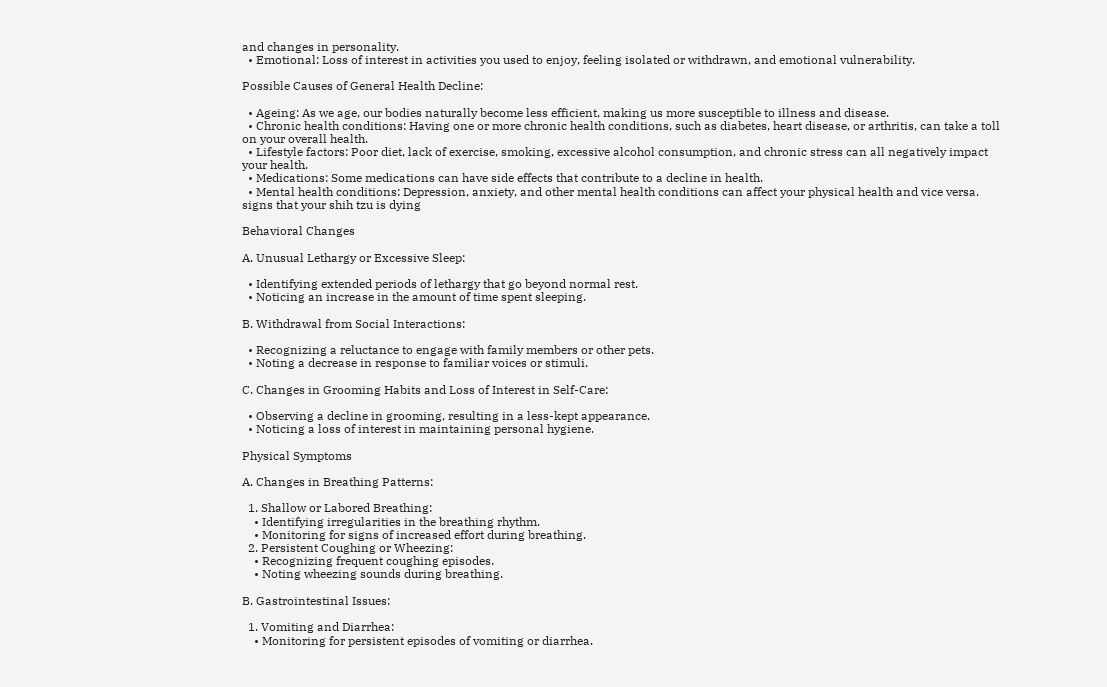and changes in personality.
  • Emotional: Loss of interest in activities you used to enjoy, feeling isolated or withdrawn, and emotional vulnerability.

Possible Causes of General Health Decline:

  • Ageing: As we age, our bodies naturally become less efficient, making us more susceptible to illness and disease.
  • Chronic health conditions: Having one or more chronic health conditions, such as diabetes, heart disease, or arthritis, can take a toll on your overall health.
  • Lifestyle factors: Poor diet, lack of exercise, smoking, excessive alcohol consumption, and chronic stress can all negatively impact your health.
  • Medications: Some medications can have side effects that contribute to a decline in health.
  • Mental health conditions: Depression, anxiety, and other mental health conditions can affect your physical health and vice versa.
signs that your shih tzu is dying

Behavioral Changes

A. Unusual Lethargy or Excessive Sleep:

  • Identifying extended periods of lethargy that go beyond normal rest.
  • Noticing an increase in the amount of time spent sleeping.

B. Withdrawal from Social Interactions:

  • Recognizing a reluctance to engage with family members or other pets.
  • Noting a decrease in response to familiar voices or stimuli.

C. Changes in Grooming Habits and Loss of Interest in Self-Care:

  • Observing a decline in grooming, resulting in a less-kept appearance.
  • Noticing a loss of interest in maintaining personal hygiene.

Physical Symptoms

A. Changes in Breathing Patterns:

  1. Shallow or Labored Breathing:
    • Identifying irregularities in the breathing rhythm.
    • Monitoring for signs of increased effort during breathing.
  2. Persistent Coughing or Wheezing:
    • Recognizing frequent coughing episodes.
    • Noting wheezing sounds during breathing.

B. Gastrointestinal Issues:

  1. Vomiting and Diarrhea:
    • Monitoring for persistent episodes of vomiting or diarrhea.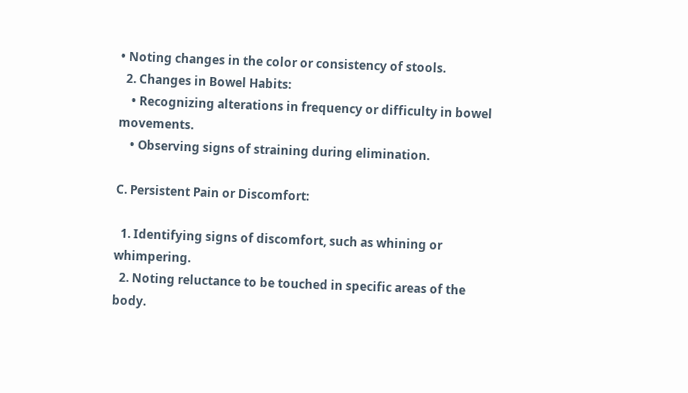• Noting changes in the color or consistency of stools.
  2. Changes in Bowel Habits:
    • Recognizing alterations in frequency or difficulty in bowel movements.
    • Observing signs of straining during elimination.

C. Persistent Pain or Discomfort:

  1. Identifying signs of discomfort, such as whining or whimpering.
  2. Noting reluctance to be touched in specific areas of the body.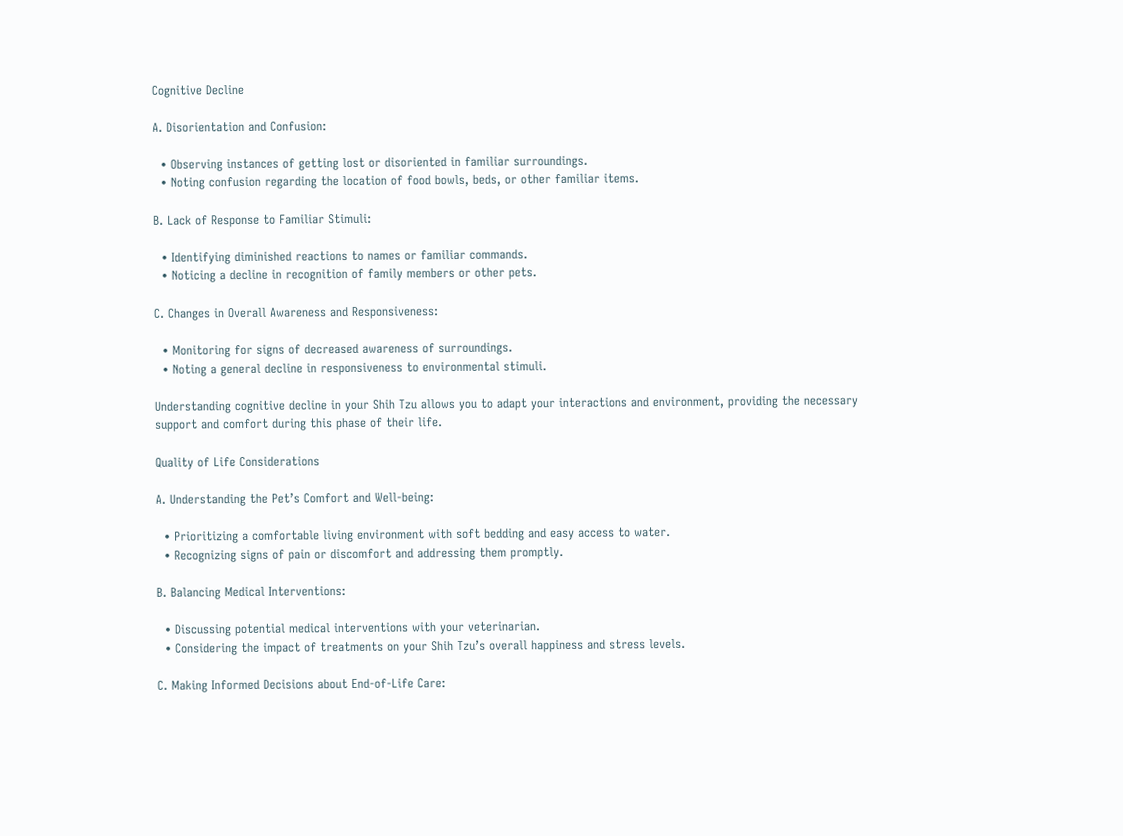Cognitive Decline

A. Disorientation and Confusion:

  • Observing instances of getting lost or disoriented in familiar surroundings.
  • Noting confusion regarding the location of food bowls, beds, or other familiar items.

B. Lack of Response to Familiar Stimuli:

  • Identifying diminished reactions to names or familiar commands.
  • Noticing a decline in recognition of family members or other pets.

C. Changes in Overall Awareness and Responsiveness:

  • Monitoring for signs of decreased awareness of surroundings.
  • Noting a general decline in responsiveness to environmental stimuli.

Understanding cognitive decline in your Shih Tzu allows you to adapt your interactions and environment, providing the necessary support and comfort during this phase of their life.

Quality of Life Considerations

A. Understanding the Pet’s Comfort and Well-being:

  • Prioritizing a comfortable living environment with soft bedding and easy access to water.
  • Recognizing signs of pain or discomfort and addressing them promptly.

B. Balancing Medical Interventions:

  • Discussing potential medical interventions with your veterinarian.
  • Considering the impact of treatments on your Shih Tzu’s overall happiness and stress levels.

C. Making Informed Decisions about End-of-Life Care: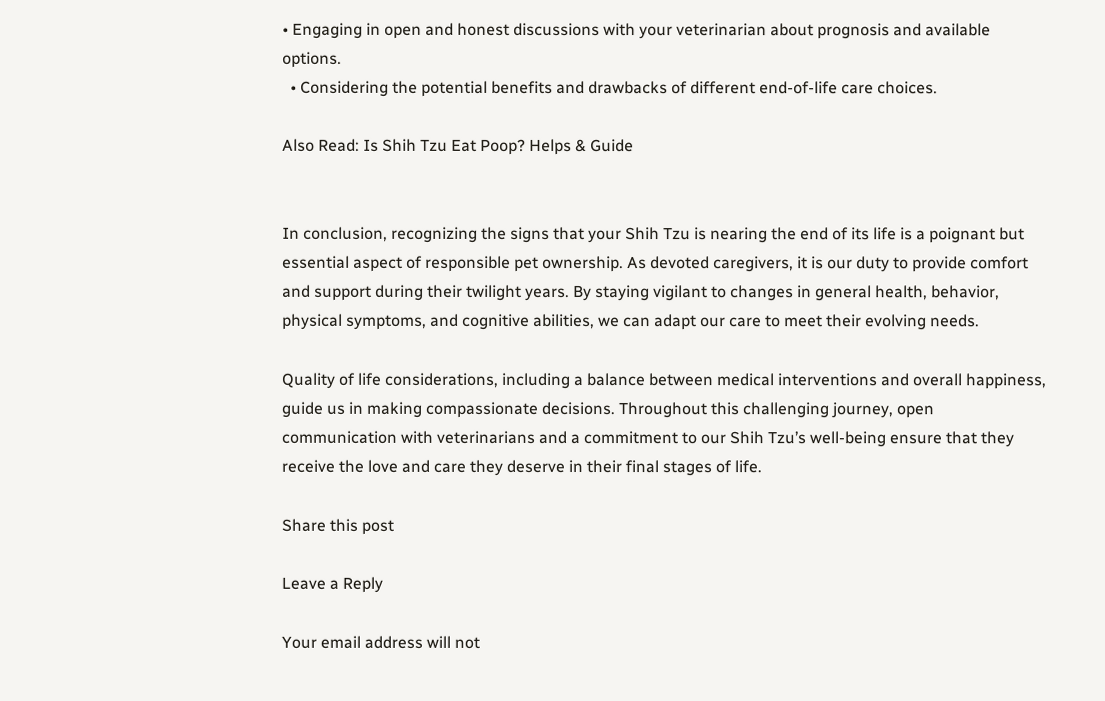• Engaging in open and honest discussions with your veterinarian about prognosis and available options.
  • Considering the potential benefits and drawbacks of different end-of-life care choices.

Also Read: Is Shih Tzu Eat Poop? Helps & Guide


In conclusion, recognizing the signs that your Shih Tzu is nearing the end of its life is a poignant but essential aspect of responsible pet ownership. As devoted caregivers, it is our duty to provide comfort and support during their twilight years. By staying vigilant to changes in general health, behavior, physical symptoms, and cognitive abilities, we can adapt our care to meet their evolving needs.

Quality of life considerations, including a balance between medical interventions and overall happiness, guide us in making compassionate decisions. Throughout this challenging journey, open communication with veterinarians and a commitment to our Shih Tzu’s well-being ensure that they receive the love and care they deserve in their final stages of life.

Share this post

Leave a Reply

Your email address will not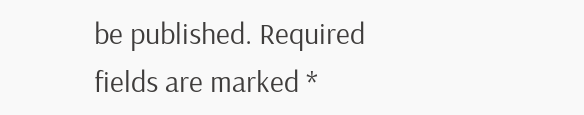be published. Required fields are marked *